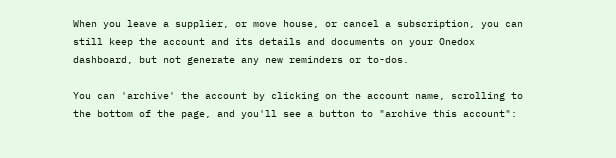When you leave a supplier, or move house, or cancel a subscription, you can still keep the account and its details and documents on your Onedox dashboard, but not generate any new reminders or to-dos.

You can 'archive' the account by clicking on the account name, scrolling to the bottom of the page, and you'll see a button to "archive this account":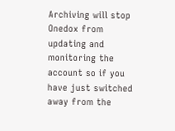Archiving will stop Onedox from updating and monitoring the account so if you have just switched away from the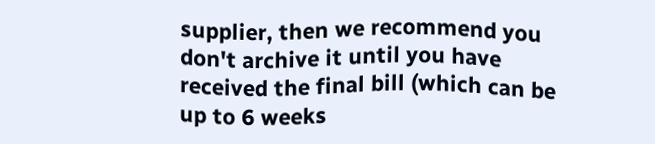supplier, then we recommend you don't archive it until you have received the final bill (which can be up to 6 weeks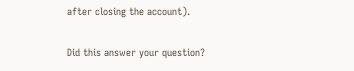after closing the account).

Did this answer your question?